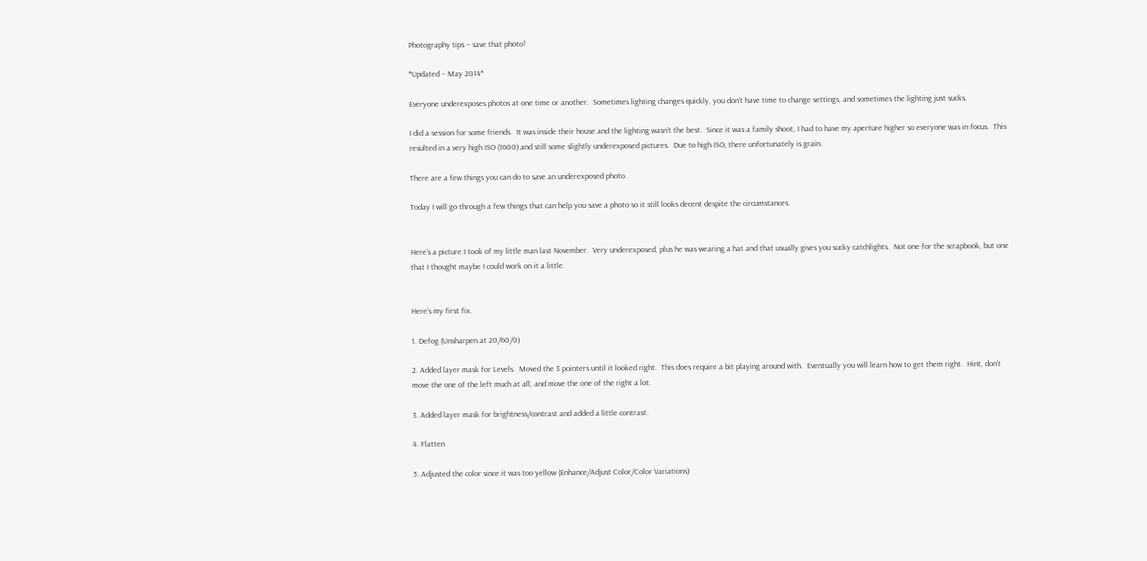Photography tips – save that photo!

*Updated – May 2014*

Everyone underexposes photos at one time or another.  Sometimes lighting changes quickly, you don’t have time to change settings, and sometimes the lighting just sucks.

I did a session for some friends.  It was inside their house and the lighting wasn’t the best.  Since it was a family shoot, I had to have my aperture higher so everyone was in focus.  This resulted in a very high ISO (1600) and still some slightly underexposed pictures.  Due to high ISO, there unfortunately is grain.

There are a few things you can do to save an underexposed photo.

Today I will go through a few things that can help you save a photo so it still looks decent despite the circumstances.


Here’s a picture I took of my little man last November.  Very underexposed, plus he was wearing a hat and that usually gives you sucky catchlights.  Not one for the scrapbook, but one that I thought maybe I could work on it a little.


Here’s my first fix.

1. Defog (Unsharpen at 20/60/0)

2. Added layer mask for Levels.  Moved the 3 pointers until it looked right.  This does require a bit playing around with.  Eventually you will learn how to get them right.  Hint, don’t move the one of the left much at all, and move the one of the right a lot.

3. Added layer mask for brightness/contrast and added a little contrast.

4. Flatten

5. Adjusted the color since it was too yellow (Enhance/Adjust Color/Color Variations)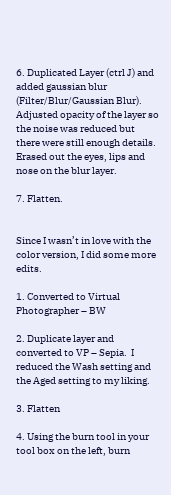6. Duplicated Layer (ctrl J) and added gaussian blur (Filter/Blur/Gaussian Blur).  Adjusted opacity of the layer so the noise was reduced but there were still enough details.  Erased out the eyes, lips and nose on the blur layer.

7. Flatten.


Since I wasn’t in love with the color version, I did some more edits.

1. Converted to Virtual Photographer – BW

2. Duplicate layer and converted to VP – Sepia.  I reduced the Wash setting and the Aged setting to my liking.

3. Flatten

4. Using the burn tool in your tool box on the left, burn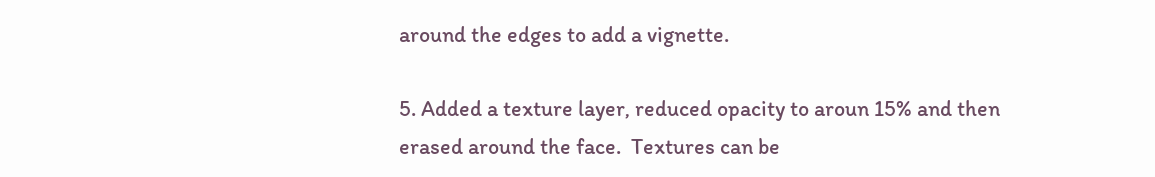around the edges to add a vignette.

5. Added a texture layer, reduced opacity to aroun 15% and then erased around the face.  Textures can be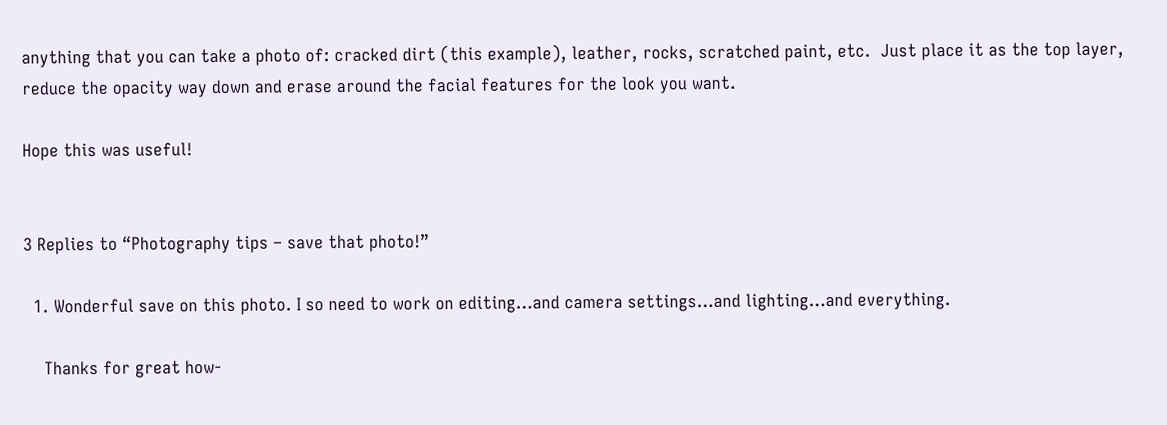anything that you can take a photo of: cracked dirt (this example), leather, rocks, scratched paint, etc.  Just place it as the top layer, reduce the opacity way down and erase around the facial features for the look you want.

Hope this was useful!


3 Replies to “Photography tips – save that photo!”

  1. Wonderful save on this photo. I so need to work on editing…and camera settings…and lighting…and everything.

    Thanks for great how-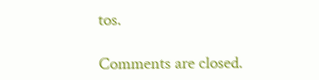tos.

Comments are closed.